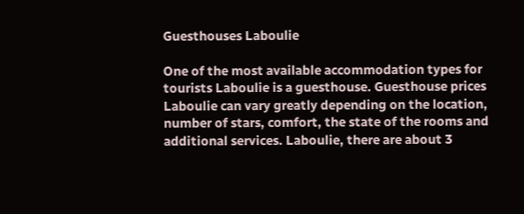Guesthouses Laboulie

One of the most available accommodation types for tourists Laboulie is a guesthouse. Guesthouse prices Laboulie can vary greatly depending on the location, number of stars, comfort, the state of the rooms and additional services. Laboulie, there are about 3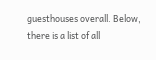guesthouses overall. Below, there is a list of all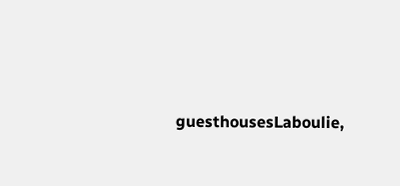guesthousesLaboulie,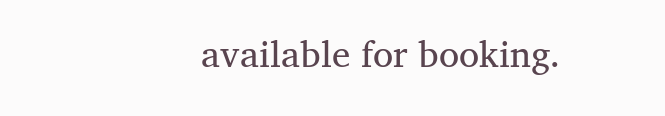available for booking.